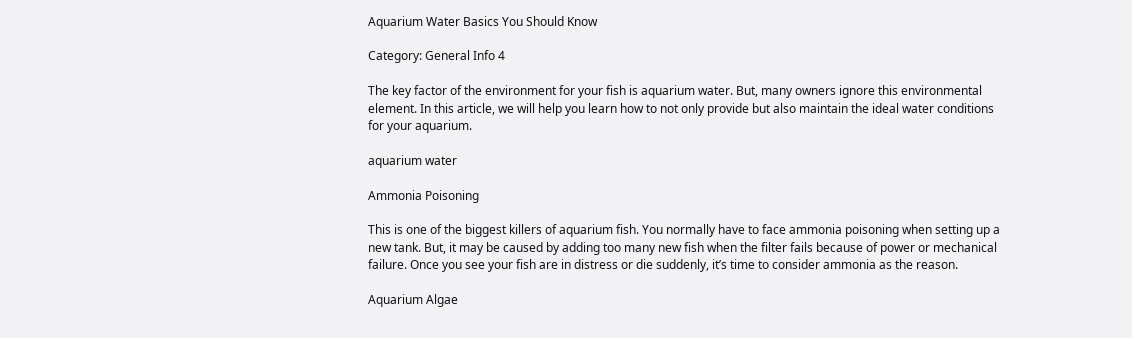Aquarium Water Basics You Should Know

Category: General Info 4

The key factor of the environment for your fish is aquarium water. But, many owners ignore this environmental element. In this article, we will help you learn how to not only provide but also maintain the ideal water conditions for your aquarium.

aquarium water

Ammonia Poisoning

This is one of the biggest killers of aquarium fish. You normally have to face ammonia poisoning when setting up a new tank. But, it may be caused by adding too many new fish when the filter fails because of power or mechanical failure. Once you see your fish are in distress or die suddenly, it’s time to consider ammonia as the reason.

Aquarium Algae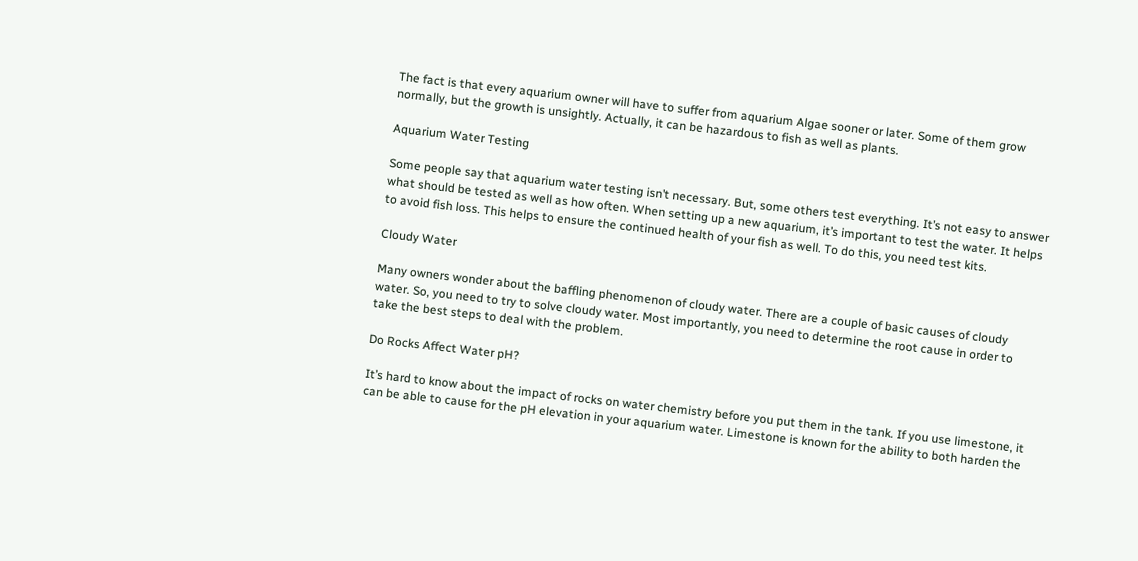The fact is that every aquarium owner will have to suffer from aquarium Algae sooner or later. Some of them grow normally, but the growth is unsightly. Actually, it can be hazardous to fish as well as plants.

Aquarium Water Testing

Some people say that aquarium water testing isn’t necessary. But, some others test everything. It’s not easy to answer what should be tested as well as how often. When setting up a new aquarium, it’s important to test the water. It helps to avoid fish loss. This helps to ensure the continued health of your fish as well. To do this, you need test kits.

Cloudy Water

Many owners wonder about the baffling phenomenon of cloudy water. There are a couple of basic causes of cloudy water. So, you need to try to solve cloudy water. Most importantly, you need to determine the root cause in order to take the best steps to deal with the problem.

Do Rocks Affect Water pH?

It’s hard to know about the impact of rocks on water chemistry before you put them in the tank. If you use limestone, it can be able to cause for the pH elevation in your aquarium water. Limestone is known for the ability to both harden the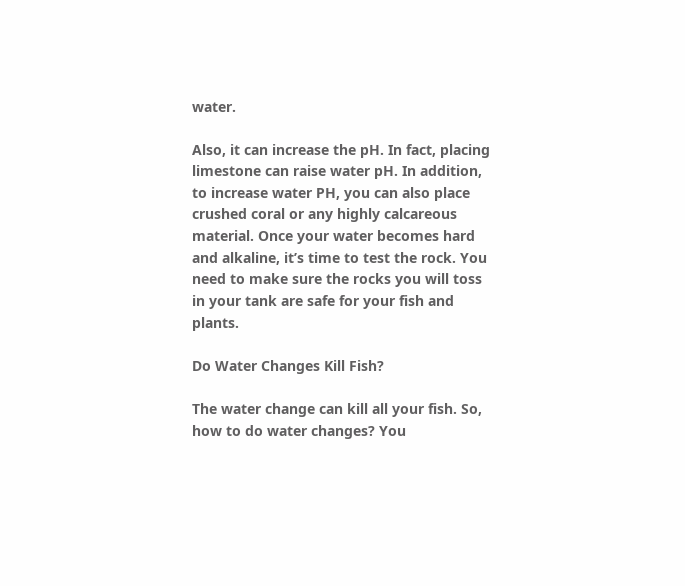water.

Also, it can increase the pH. In fact, placing limestone can raise water pH. In addition, to increase water PH, you can also place crushed coral or any highly calcareous material. Once your water becomes hard and alkaline, it’s time to test the rock. You need to make sure the rocks you will toss in your tank are safe for your fish and plants.

Do Water Changes Kill Fish?

The water change can kill all your fish. So, how to do water changes? You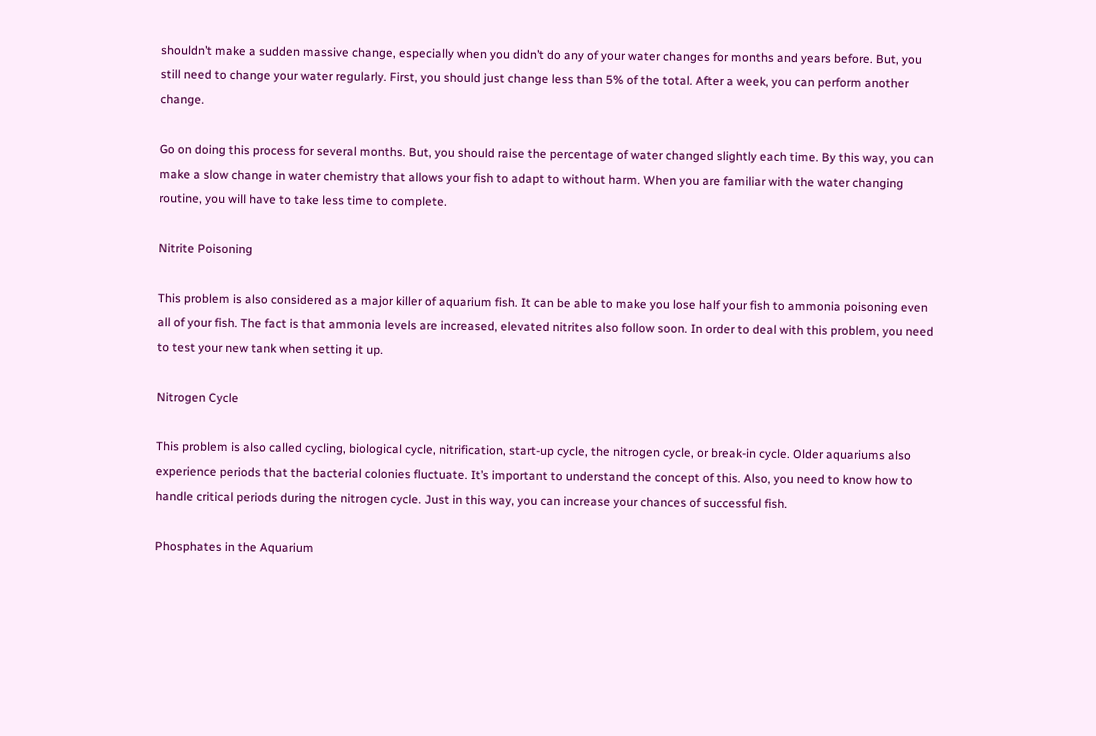shouldn’t make a sudden massive change, especially when you didn’t do any of your water changes for months and years before. But, you still need to change your water regularly. First, you should just change less than 5% of the total. After a week, you can perform another change.

Go on doing this process for several months. But, you should raise the percentage of water changed slightly each time. By this way, you can make a slow change in water chemistry that allows your fish to adapt to without harm. When you are familiar with the water changing routine, you will have to take less time to complete.

Nitrite Poisoning

This problem is also considered as a major killer of aquarium fish. It can be able to make you lose half your fish to ammonia poisoning even all of your fish. The fact is that ammonia levels are increased, elevated nitrites also follow soon. In order to deal with this problem, you need to test your new tank when setting it up.

Nitrogen Cycle

This problem is also called cycling, biological cycle, nitrification, start-up cycle, the nitrogen cycle, or break-in cycle. Older aquariums also experience periods that the bacterial colonies fluctuate. It’s important to understand the concept of this. Also, you need to know how to handle critical periods during the nitrogen cycle. Just in this way, you can increase your chances of successful fish.

Phosphates in the Aquarium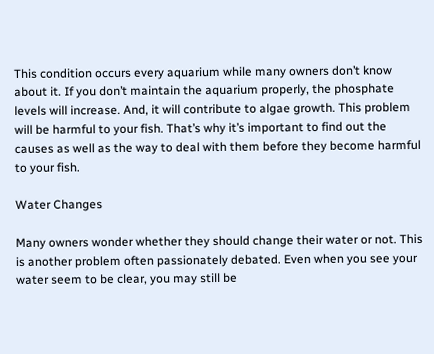This condition occurs every aquarium while many owners don’t know about it. If you don’t maintain the aquarium properly, the phosphate levels will increase. And, it will contribute to algae growth. This problem will be harmful to your fish. That’s why it’s important to find out the causes as well as the way to deal with them before they become harmful to your fish.

Water Changes

Many owners wonder whether they should change their water or not. This is another problem often passionately debated. Even when you see your water seem to be clear, you may still be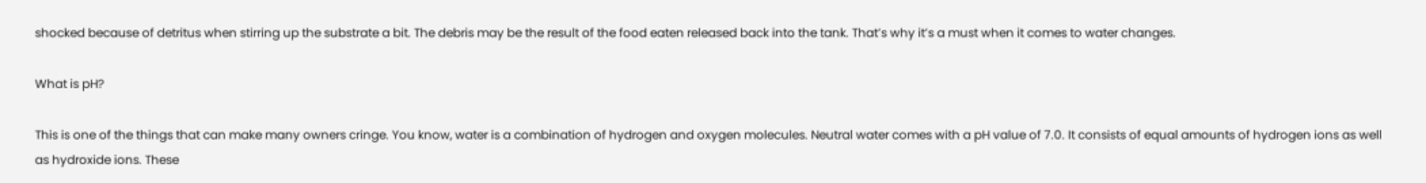shocked because of detritus when stirring up the substrate a bit. The debris may be the result of the food eaten released back into the tank. That’s why it’s a must when it comes to water changes.

What is pH?

This is one of the things that can make many owners cringe. You know, water is a combination of hydrogen and oxygen molecules. Neutral water comes with a pH value of 7.0. It consists of equal amounts of hydrogen ions as well as hydroxide ions. These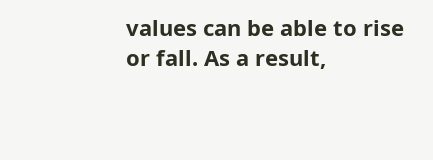values can be able to rise or fall. As a result,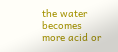the water becomes more acid or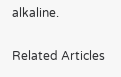alkaline.

Related Articles